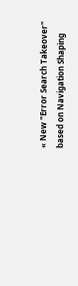« New "Error Search Takeover" based on Navigation Shaping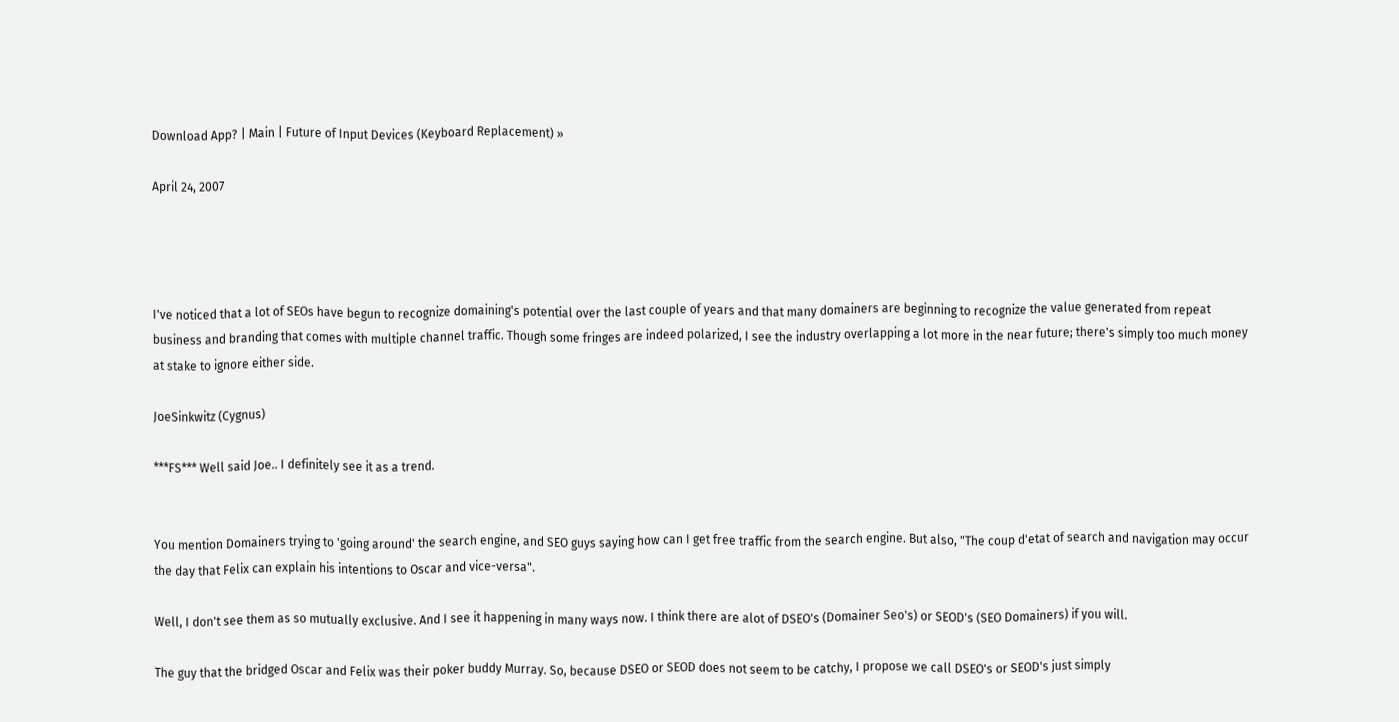Download App? | Main | Future of Input Devices (Keyboard Replacement) »

April 24, 2007




I've noticed that a lot of SEOs have begun to recognize domaining's potential over the last couple of years and that many domainers are beginning to recognize the value generated from repeat business and branding that comes with multiple channel traffic. Though some fringes are indeed polarized, I see the industry overlapping a lot more in the near future; there's simply too much money at stake to ignore either side.

JoeSinkwitz (Cygnus)

***FS*** Well said Joe.. I definitely see it as a trend.


You mention Domainers trying to 'going around' the search engine, and SEO guys saying how can I get free traffic from the search engine. But also, "The coup d'etat of search and navigation may occur the day that Felix can explain his intentions to Oscar and vice-versa".

Well, I don't see them as so mutually exclusive. And I see it happening in many ways now. I think there are alot of DSEO's (Domainer Seo's) or SEOD's (SEO Domainers) if you will.

The guy that the bridged Oscar and Felix was their poker buddy Murray. So, because DSEO or SEOD does not seem to be catchy, I propose we call DSEO's or SEOD's just simply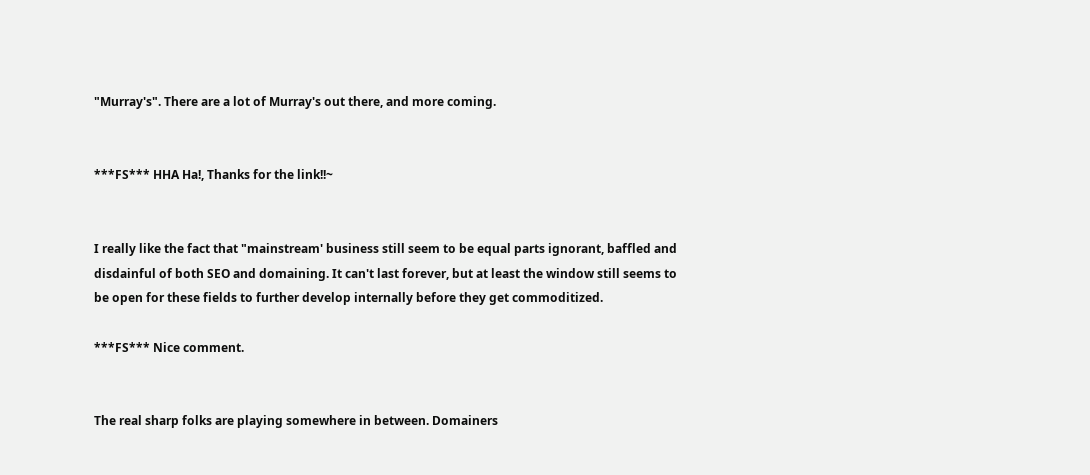"Murray's". There are a lot of Murray's out there, and more coming.


***FS*** HHA Ha!, Thanks for the link!!~


I really like the fact that "mainstream' business still seem to be equal parts ignorant, baffled and disdainful of both SEO and domaining. It can't last forever, but at least the window still seems to be open for these fields to further develop internally before they get commoditized.

***FS*** Nice comment.


The real sharp folks are playing somewhere in between. Domainers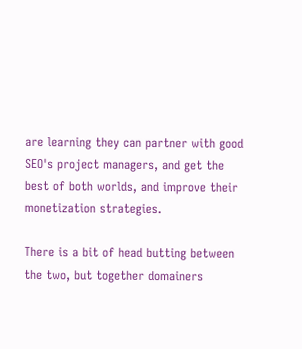are learning they can partner with good SEO's project managers, and get the best of both worlds, and improve their monetization strategies.

There is a bit of head butting between the two, but together domainers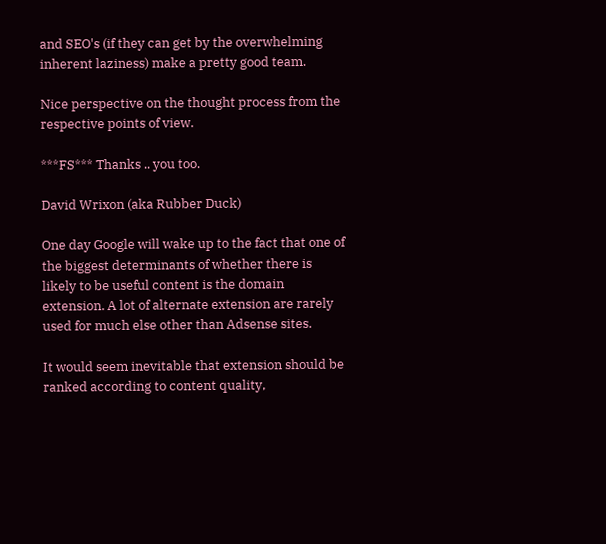and SEO's (if they can get by the overwhelming inherent laziness) make a pretty good team.

Nice perspective on the thought process from the respective points of view.

***FS*** Thanks .. you too.

David Wrixon (aka Rubber Duck)

One day Google will wake up to the fact that one of the biggest determinants of whether there is likely to be useful content is the domain extension. A lot of alternate extension are rarely used for much else other than Adsense sites.

It would seem inevitable that extension should be ranked according to content quality,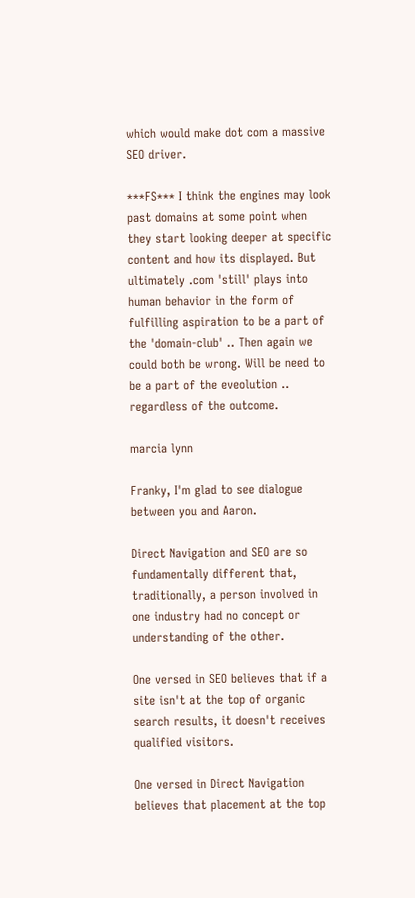which would make dot com a massive SEO driver.

***FS*** I think the engines may look past domains at some point when they start looking deeper at specific content and how its displayed. But ultimately .com 'still' plays into human behavior in the form of fulfilling aspiration to be a part of the 'domain-club' .. Then again we could both be wrong. Will be need to be a part of the eveolution .. regardless of the outcome.

marcia lynn

Franky, I'm glad to see dialogue between you and Aaron.

Direct Navigation and SEO are so fundamentally different that, traditionally, a person involved in one industry had no concept or understanding of the other.

One versed in SEO believes that if a site isn't at the top of organic search results, it doesn't receives qualified visitors.

One versed in Direct Navigation believes that placement at the top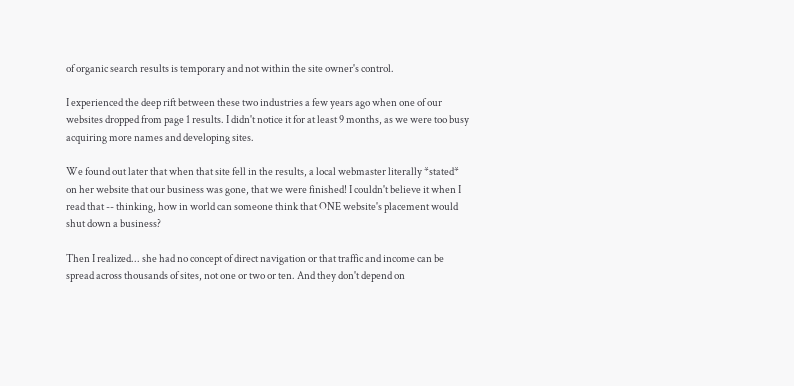of organic search results is temporary and not within the site owner's control.

I experienced the deep rift between these two industries a few years ago when one of our websites dropped from page 1 results. I didn't notice it for at least 9 months, as we were too busy acquiring more names and developing sites.

We found out later that when that site fell in the results, a local webmaster literally *stated* on her website that our business was gone, that we were finished! I couldn't believe it when I read that -- thinking, how in world can someone think that ONE website's placement would shut down a business?

Then I realized... she had no concept of direct navigation or that traffic and income can be spread across thousands of sites, not one or two or ten. And they don't depend on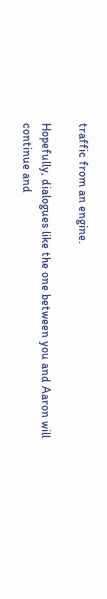traffic from an engine.

Hopefully, dialogues like the one between you and Aaron will continue and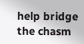help bridge the chasm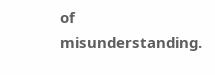of misunderstanding.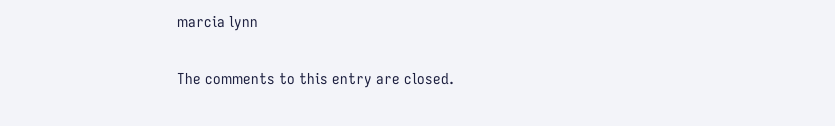marcia lynn

The comments to this entry are closed.